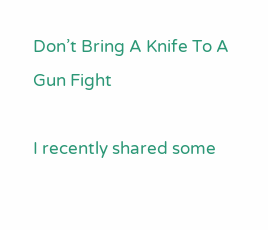Don’t Bring A Knife To A Gun Fight

I recently shared some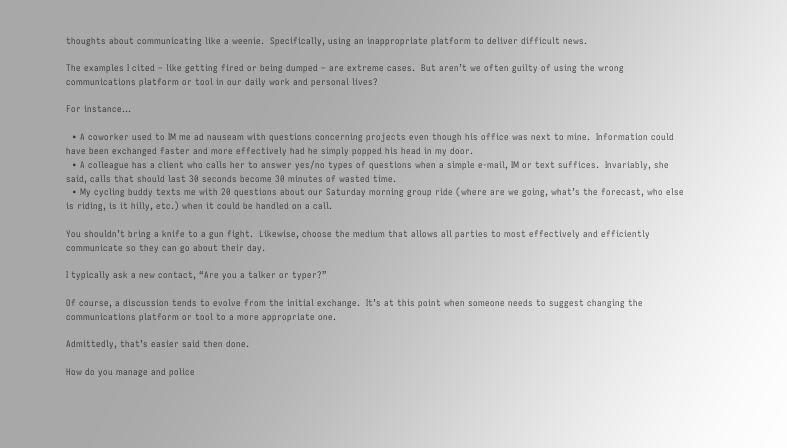thoughts about communicating like a weenie.  Specifically, using an inappropriate platform to deliver difficult news.

The examples I cited – like getting fired or being dumped – are extreme cases.  But aren’t we often guilty of using the wrong communications platform or tool in our daily work and personal lives?

For instance…

  • A coworker used to IM me ad nauseam with questions concerning projects even though his office was next to mine.  Information could have been exchanged faster and more effectively had he simply popped his head in my door.
  • A colleague has a client who calls her to answer yes/no types of questions when a simple e-mail, IM or text suffices.  Invariably, she said, calls that should last 30 seconds become 30 minutes of wasted time.
  • My cycling buddy texts me with 20 questions about our Saturday morning group ride (where are we going, what’s the forecast, who else is riding, is it hilly, etc.) when it could be handled on a call.

You shouldn’t bring a knife to a gun fight.  Likewise, choose the medium that allows all parties to most effectively and efficiently communicate so they can go about their day.

I typically ask a new contact, “Are you a talker or typer?”

Of course, a discussion tends to evolve from the initial exchange.  It’s at this point when someone needs to suggest changing the communications platform or tool to a more appropriate one.

Admittedly, that’s easier said then done.

How do you manage and police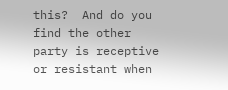this?  And do you find the other party is receptive or resistant when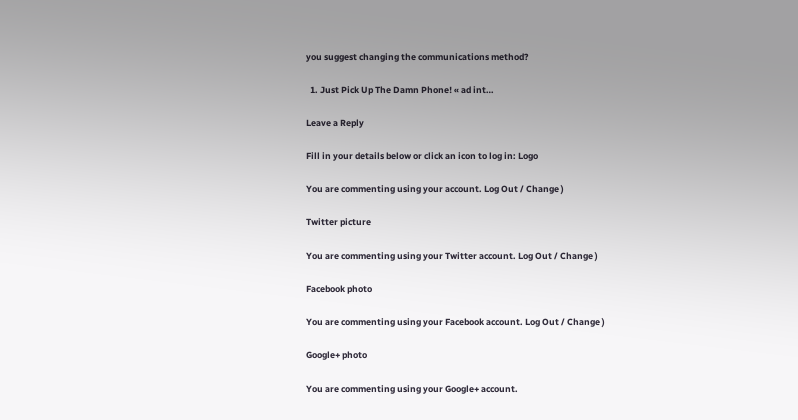you suggest changing the communications method?

  1. Just Pick Up The Damn Phone! « ad int…

Leave a Reply

Fill in your details below or click an icon to log in: Logo

You are commenting using your account. Log Out / Change )

Twitter picture

You are commenting using your Twitter account. Log Out / Change )

Facebook photo

You are commenting using your Facebook account. Log Out / Change )

Google+ photo

You are commenting using your Google+ account.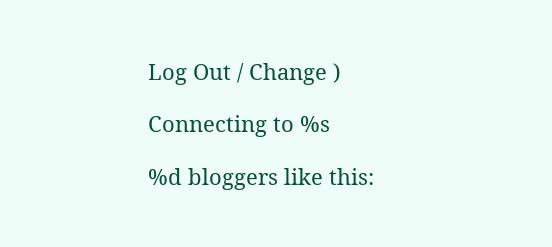Log Out / Change )

Connecting to %s

%d bloggers like this: